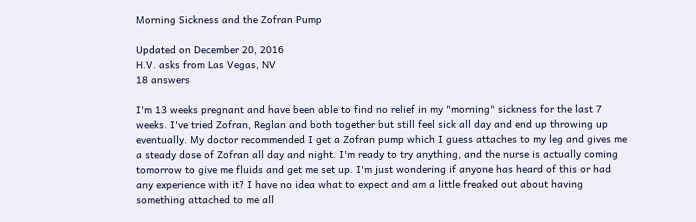Morning Sickness and the Zofran Pump

Updated on December 20, 2016
H.V. asks from Las Vegas, NV
18 answers

I'm 13 weeks pregnant and have been able to find no relief in my "morning" sickness for the last 7 weeks. I've tried Zofran, Reglan and both together but still feel sick all day and end up throwing up eventually. My doctor recommended I get a Zofran pump which I guess attaches to my leg and gives me a steady dose of Zofran all day and night. I'm ready to try anything, and the nurse is actually coming tomorrow to give me fluids and get me set up. I'm just wondering if anyone has heard of this or had any experience with it? I have no idea what to expect and am a little freaked out about having something attached to me all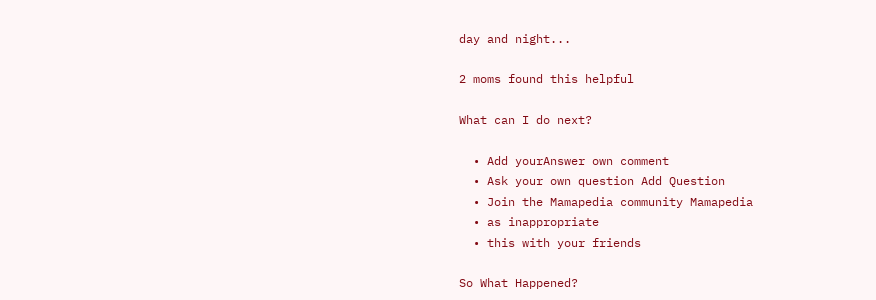day and night...

2 moms found this helpful

What can I do next?

  • Add yourAnswer own comment
  • Ask your own question Add Question
  • Join the Mamapedia community Mamapedia
  • as inappropriate
  • this with your friends

So What Happened?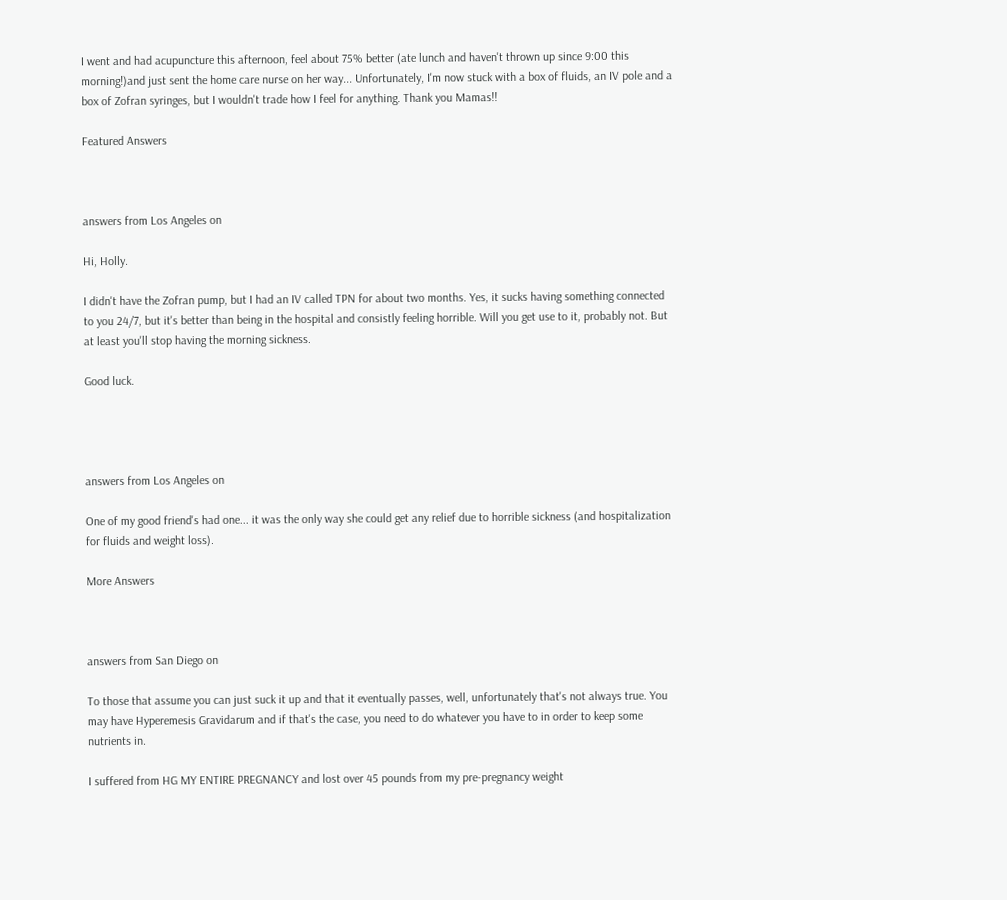I went and had acupuncture this afternoon, feel about 75% better (ate lunch and haven't thrown up since 9:00 this morning!)and just sent the home care nurse on her way... Unfortunately, I'm now stuck with a box of fluids, an IV pole and a box of Zofran syringes, but I wouldn't trade how I feel for anything. Thank you Mamas!!

Featured Answers



answers from Los Angeles on

Hi, Holly.

I didn't have the Zofran pump, but I had an IV called TPN for about two months. Yes, it sucks having something connected to you 24/7, but it's better than being in the hospital and consistly feeling horrible. Will you get use to it, probably not. But at least you'll stop having the morning sickness.

Good luck.




answers from Los Angeles on

One of my good friend's had one... it was the only way she could get any relief due to horrible sickness (and hospitalization for fluids and weight loss).

More Answers



answers from San Diego on

To those that assume you can just suck it up and that it eventually passes, well, unfortunately that's not always true. You may have Hyperemesis Gravidarum and if that's the case, you need to do whatever you have to in order to keep some nutrients in.

I suffered from HG MY ENTIRE PREGNANCY and lost over 45 pounds from my pre-pregnancy weight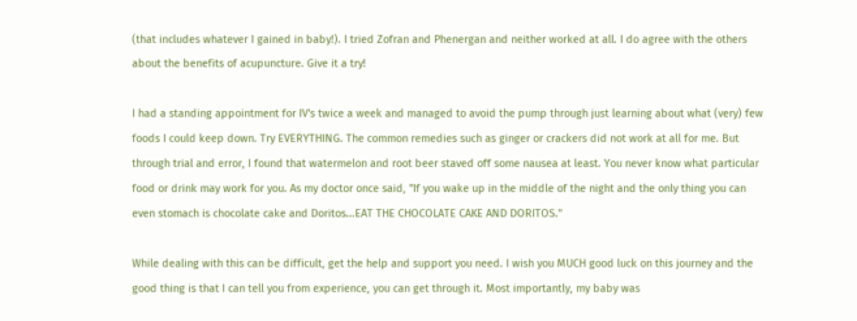(that includes whatever I gained in baby!). I tried Zofran and Phenergan and neither worked at all. I do agree with the others about the benefits of acupuncture. Give it a try!

I had a standing appointment for IV's twice a week and managed to avoid the pump through just learning about what (very) few foods I could keep down. Try EVERYTHING. The common remedies such as ginger or crackers did not work at all for me. But through trial and error, I found that watermelon and root beer staved off some nausea at least. You never know what particular food or drink may work for you. As my doctor once said, "If you wake up in the middle of the night and the only thing you can even stomach is chocolate cake and Doritos...EAT THE CHOCOLATE CAKE AND DORITOS."

While dealing with this can be difficult, get the help and support you need. I wish you MUCH good luck on this journey and the good thing is that I can tell you from experience, you can get through it. Most importantly, my baby was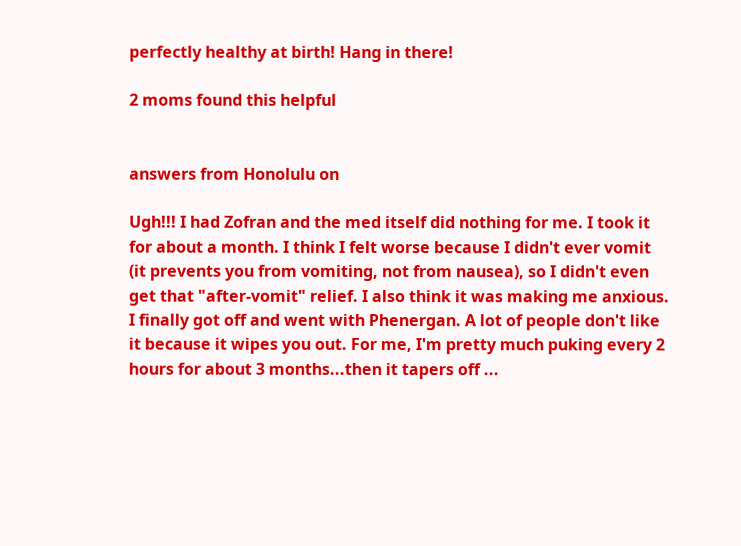perfectly healthy at birth! Hang in there!

2 moms found this helpful


answers from Honolulu on

Ugh!!! I had Zofran and the med itself did nothing for me. I took it for about a month. I think I felt worse because I didn't ever vomit (it prevents you from vomiting, not from nausea), so I didn't even get that "after-vomit" relief. I also think it was making me anxious. I finally got off and went with Phenergan. A lot of people don't like it because it wipes you out. For me, I'm pretty much puking every 2 hours for about 3 months...then it tapers off ...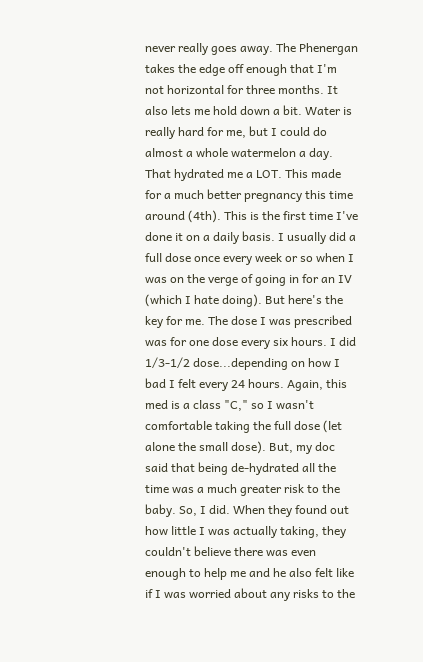never really goes away. The Phenergan takes the edge off enough that I'm not horizontal for three months. It also lets me hold down a bit. Water is really hard for me, but I could do almost a whole watermelon a day. That hydrated me a LOT. This made for a much better pregnancy this time around (4th). This is the first time I've done it on a daily basis. I usually did a full dose once every week or so when I was on the verge of going in for an IV (which I hate doing). But here's the key for me. The dose I was prescribed was for one dose every six hours. I did 1/3-1/2 dose...depending on how I bad I felt every 24 hours. Again, this med is a class "C," so I wasn't comfortable taking the full dose (let alone the small dose). But, my doc said that being de-hydrated all the time was a much greater risk to the baby. So, I did. When they found out how little I was actually taking, they couldn't believe there was even enough to help me and he also felt like if I was worried about any risks to the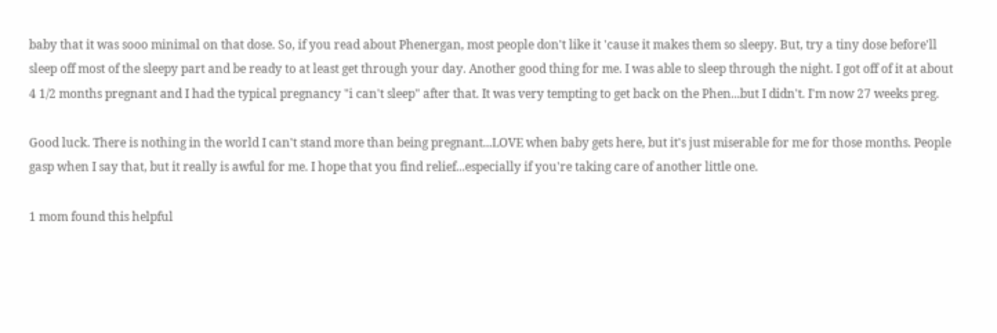baby that it was sooo minimal on that dose. So, if you read about Phenergan, most people don't like it 'cause it makes them so sleepy. But, try a tiny dose before'll sleep off most of the sleepy part and be ready to at least get through your day. Another good thing for me. I was able to sleep through the night. I got off of it at about 4 1/2 months pregnant and I had the typical pregnancy "i can't sleep" after that. It was very tempting to get back on the Phen...but I didn't. I'm now 27 weeks preg.

Good luck. There is nothing in the world I can't stand more than being pregnant...LOVE when baby gets here, but it's just miserable for me for those months. People gasp when I say that, but it really is awful for me. I hope that you find relief...especially if you're taking care of another little one.

1 mom found this helpful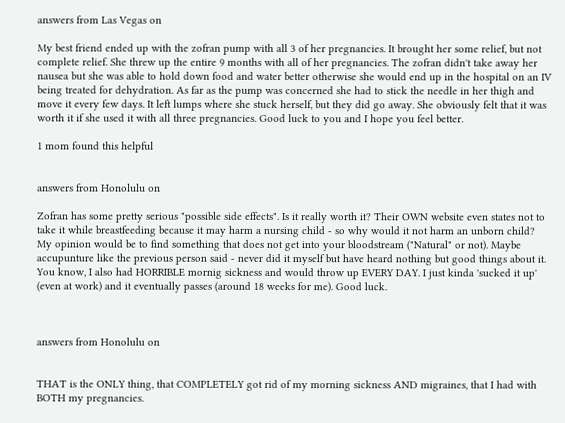answers from Las Vegas on

My best friend ended up with the zofran pump with all 3 of her pregnancies. It brought her some relief, but not complete relief. She threw up the entire 9 months with all of her pregnancies. The zofran didn't take away her nausea but she was able to hold down food and water better otherwise she would end up in the hospital on an IV being treated for dehydration. As far as the pump was concerned she had to stick the needle in her thigh and move it every few days. It left lumps where she stuck herself, but they did go away. She obviously felt that it was worth it if she used it with all three pregnancies. Good luck to you and I hope you feel better.

1 mom found this helpful


answers from Honolulu on

Zofran has some pretty serious "possible side effects". Is it really worth it? Their OWN website even states not to take it while breastfeeding because it may harm a nursing child - so why would it not harm an unborn child? My opinion would be to find something that does not get into your bloodstream ("Natural" or not). Maybe accupunture like the previous person said - never did it myself but have heard nothing but good things about it. You know, I also had HORRIBLE mornig sickness and would throw up EVERY DAY. I just kinda 'sucked it up' (even at work) and it eventually passes (around 18 weeks for me). Good luck.



answers from Honolulu on


THAT is the ONLY thing, that COMPLETELY got rid of my morning sickness AND migraines, that I had with BOTH my pregnancies.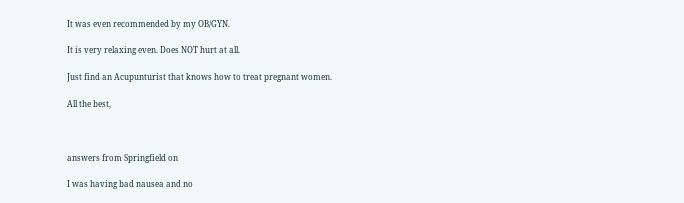It was even recommended by my OB/GYN.

It is very relaxing even. Does NOT hurt at all.

Just find an Acupunturist that knows how to treat pregnant women.

All the best,



answers from Springfield on

I was having bad nausea and no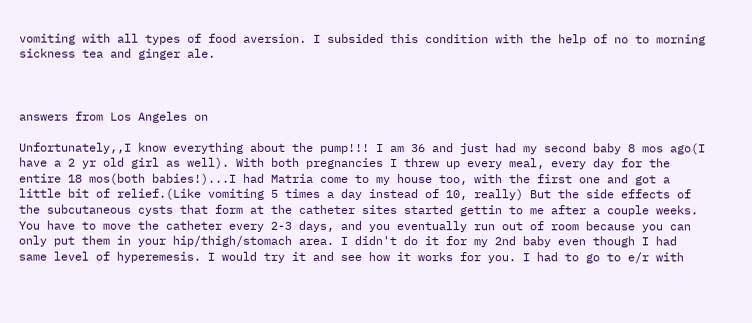vomiting with all types of food aversion. I subsided this condition with the help of no to morning sickness tea and ginger ale.



answers from Los Angeles on

Unfortunately,,I know everything about the pump!!! I am 36 and just had my second baby 8 mos ago(I have a 2 yr old girl as well). With both pregnancies I threw up every meal, every day for the entire 18 mos(both babies!)...I had Matria come to my house too, with the first one and got a little bit of relief.(Like vomiting 5 times a day instead of 10, really) But the side effects of the subcutaneous cysts that form at the catheter sites started gettin to me after a couple weeks. You have to move the catheter every 2-3 days, and you eventually run out of room because you can only put them in your hip/thigh/stomach area. I didn't do it for my 2nd baby even though I had same level of hyperemesis. I would try it and see how it works for you. I had to go to e/r with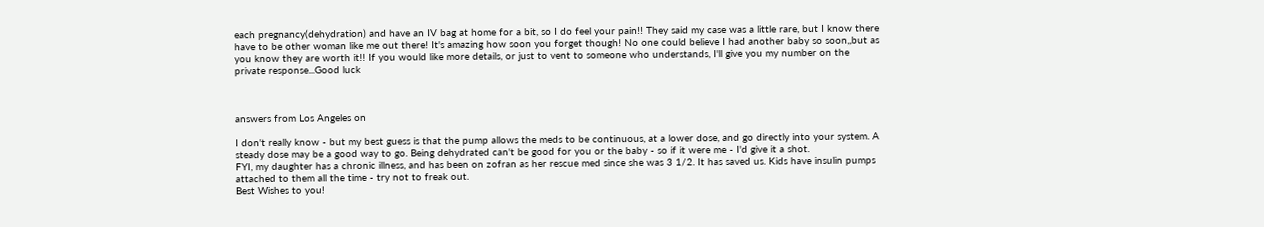each pregnancy(dehydration) and have an IV bag at home for a bit, so I do feel your pain!! They said my case was a little rare, but I know there have to be other woman like me out there! It's amazing how soon you forget though! No one could believe I had another baby so soon,,but as you know they are worth it!! If you would like more details, or just to vent to someone who understands, I'll give you my number on the private response...Good luck



answers from Los Angeles on

I don't really know - but my best guess is that the pump allows the meds to be continuous, at a lower dose, and go directly into your system. A steady dose may be a good way to go. Being dehydrated can't be good for you or the baby - so if it were me - I'd give it a shot.
FYI, my daughter has a chronic illness, and has been on zofran as her rescue med since she was 3 1/2. It has saved us. Kids have insulin pumps attached to them all the time - try not to freak out.
Best Wishes to you!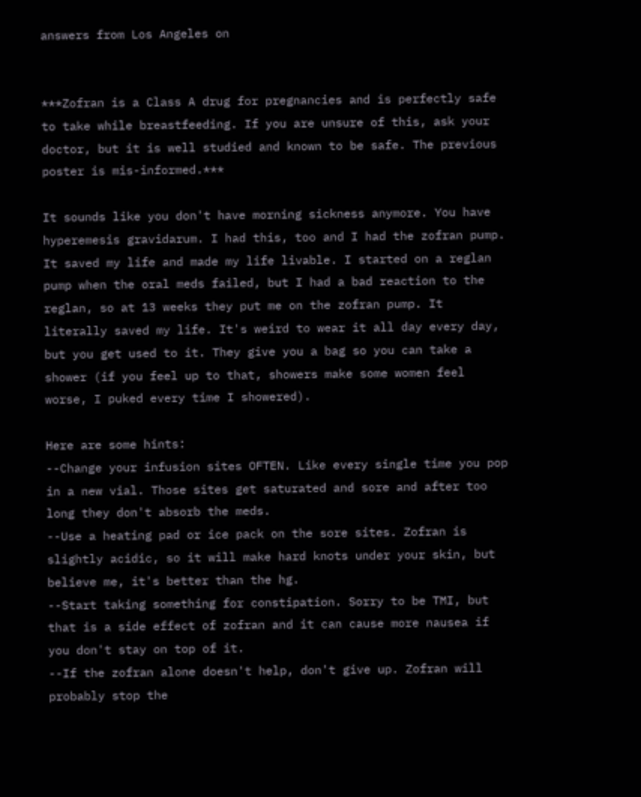answers from Los Angeles on


***Zofran is a Class A drug for pregnancies and is perfectly safe to take while breastfeeding. If you are unsure of this, ask your doctor, but it is well studied and known to be safe. The previous poster is mis-informed.***

It sounds like you don't have morning sickness anymore. You have hyperemesis gravidarum. I had this, too and I had the zofran pump. It saved my life and made my life livable. I started on a reglan pump when the oral meds failed, but I had a bad reaction to the reglan, so at 13 weeks they put me on the zofran pump. It literally saved my life. It's weird to wear it all day every day, but you get used to it. They give you a bag so you can take a shower (if you feel up to that, showers make some women feel worse, I puked every time I showered).

Here are some hints:
--Change your infusion sites OFTEN. Like every single time you pop in a new vial. Those sites get saturated and sore and after too long they don't absorb the meds.
--Use a heating pad or ice pack on the sore sites. Zofran is slightly acidic, so it will make hard knots under your skin, but believe me, it's better than the hg.
--Start taking something for constipation. Sorry to be TMI, but that is a side effect of zofran and it can cause more nausea if you don't stay on top of it.
--If the zofran alone doesn't help, don't give up. Zofran will probably stop the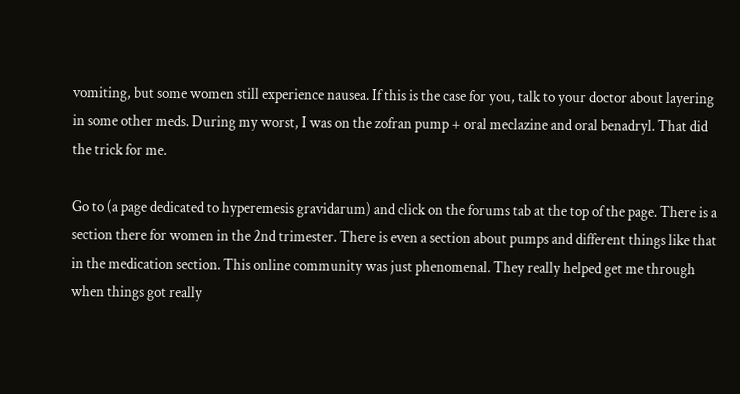vomiting, but some women still experience nausea. If this is the case for you, talk to your doctor about layering in some other meds. During my worst, I was on the zofran pump + oral meclazine and oral benadryl. That did the trick for me.

Go to (a page dedicated to hyperemesis gravidarum) and click on the forums tab at the top of the page. There is a section there for women in the 2nd trimester. There is even a section about pumps and different things like that in the medication section. This online community was just phenomenal. They really helped get me through when things got really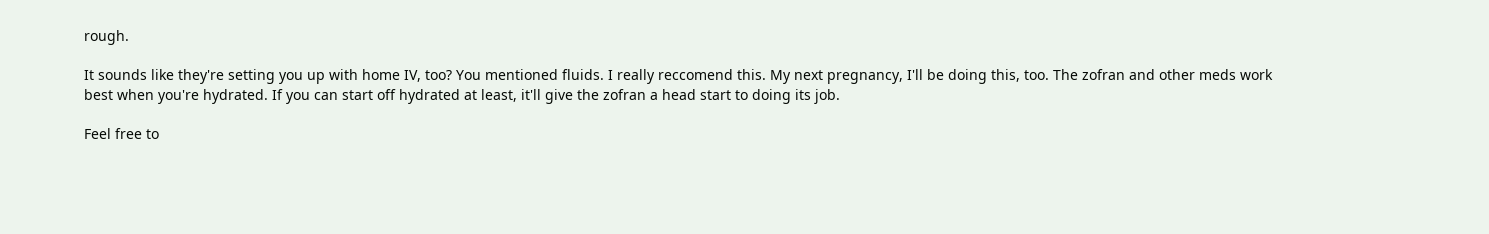rough.

It sounds like they're setting you up with home IV, too? You mentioned fluids. I really reccomend this. My next pregnancy, I'll be doing this, too. The zofran and other meds work best when you're hydrated. If you can start off hydrated at least, it'll give the zofran a head start to doing its job.

Feel free to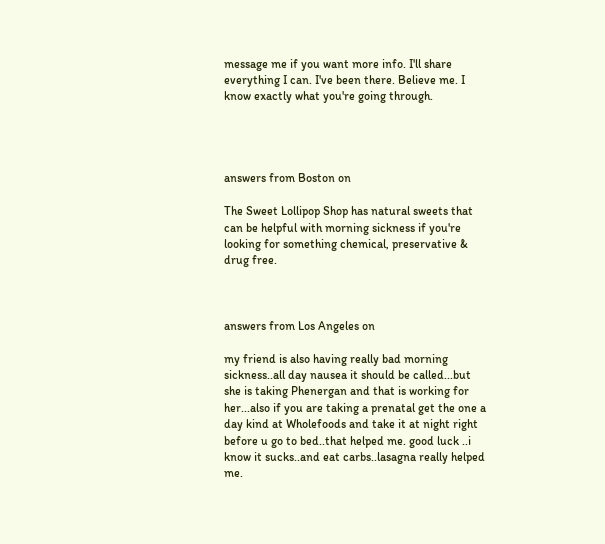message me if you want more info. I'll share everything I can. I've been there. Believe me. I know exactly what you're going through.




answers from Boston on

The Sweet Lollipop Shop has natural sweets that can be helpful with morning sickness if you're looking for something chemical, preservative & drug free.



answers from Los Angeles on

my friend is also having really bad morning sickness..all day nausea it should be called...but she is taking Phenergan and that is working for her...also if you are taking a prenatal get the one a day kind at Wholefoods and take it at night right before u go to bed..that helped me. good luck ..i know it sucks..and eat carbs..lasagna really helped me.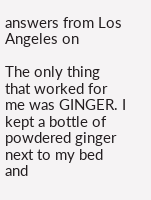answers from Los Angeles on

The only thing that worked for me was GINGER. I kept a bottle of powdered ginger next to my bed and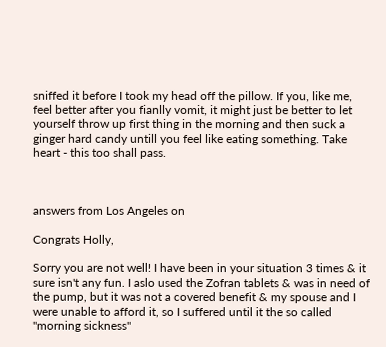sniffed it before I took my head off the pillow. If you, like me, feel better after you fianlly vomit, it might just be better to let yourself throw up first thing in the morning and then suck a ginger hard candy untill you feel like eating something. Take heart - this too shall pass.



answers from Los Angeles on

Congrats Holly,

Sorry you are not well! I have been in your situation 3 times & it sure isn't any fun. I aslo used the Zofran tablets & was in need of the pump, but it was not a covered benefit & my spouse and I were unable to afford it, so I suffered until it the so called "morning sickness"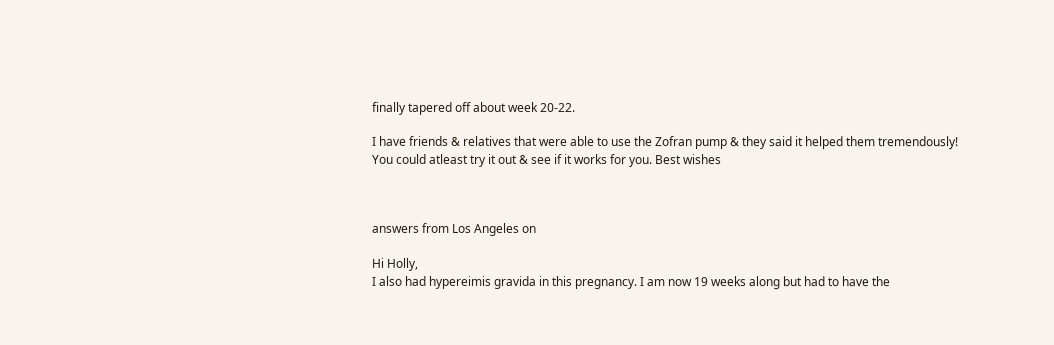finally tapered off about week 20-22.

I have friends & relatives that were able to use the Zofran pump & they said it helped them tremendously! You could atleast try it out & see if it works for you. Best wishes



answers from Los Angeles on

Hi Holly,
I also had hypereimis gravida in this pregnancy. I am now 19 weeks along but had to have the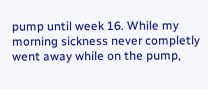pump until week 16. While my morning sickness never completly went away while on the pump,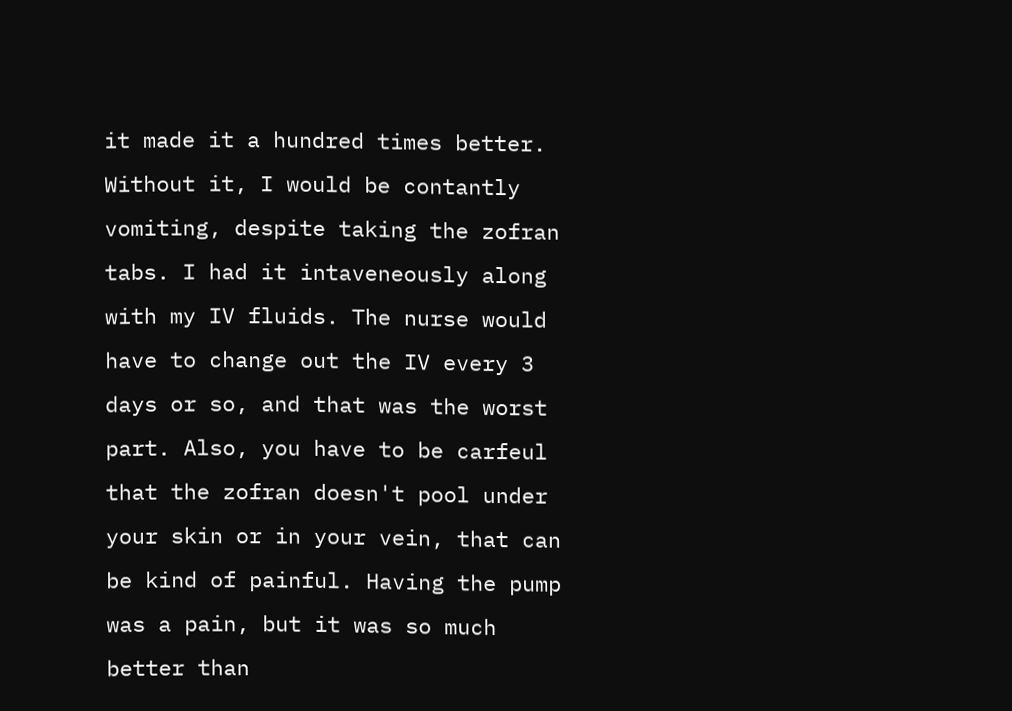it made it a hundred times better. Without it, I would be contantly vomiting, despite taking the zofran tabs. I had it intaveneously along with my IV fluids. The nurse would have to change out the IV every 3 days or so, and that was the worst part. Also, you have to be carfeul that the zofran doesn't pool under your skin or in your vein, that can be kind of painful. Having the pump was a pain, but it was so much better than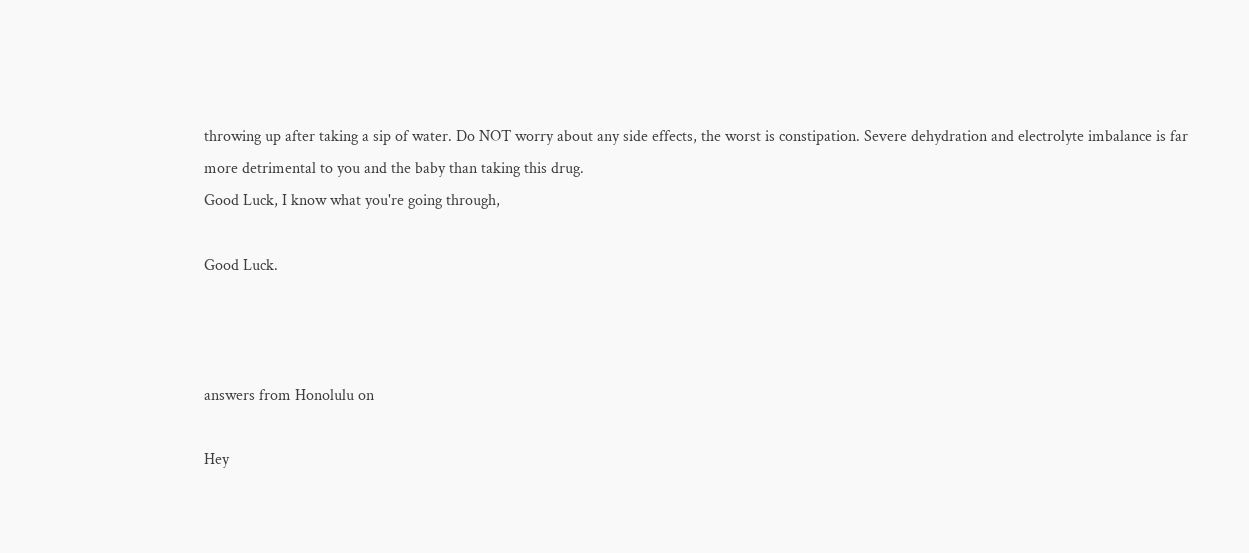throwing up after taking a sip of water. Do NOT worry about any side effects, the worst is constipation. Severe dehydration and electrolyte imbalance is far more detrimental to you and the baby than taking this drug.
Good Luck, I know what you're going through,

Good Luck.



answers from Honolulu on

Hey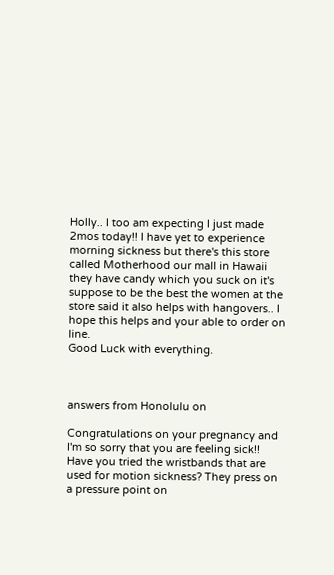Holly.. I too am expecting I just made 2mos today!! I have yet to experience morning sickness but there's this store called Motherhood our mall in Hawaii they have candy which you suck on it's suppose to be the best the women at the store said it also helps with hangovers.. I hope this helps and your able to order on line.
Good Luck with everything.



answers from Honolulu on

Congratulations on your pregnancy and I'm so sorry that you are feeling sick!! Have you tried the wristbands that are used for motion sickness? They press on a pressure point on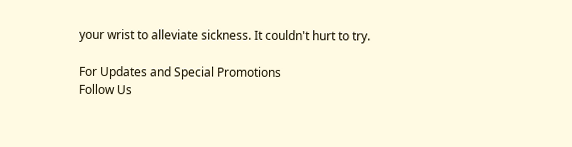your wrist to alleviate sickness. It couldn't hurt to try.

For Updates and Special Promotions
Follow Us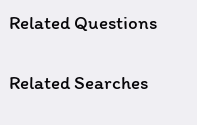Related Questions

Related Searches